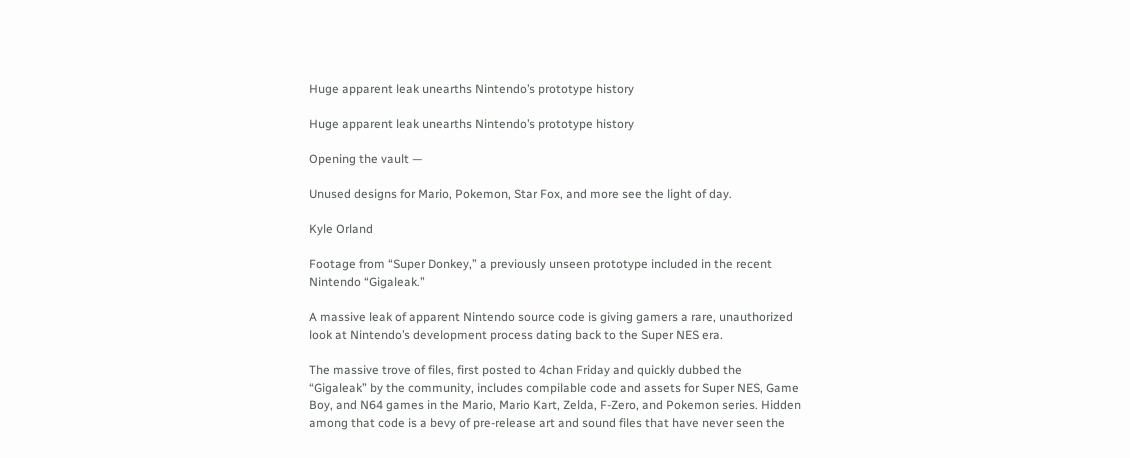Huge apparent leak unearths Nintendo’s prototype history

Huge apparent leak unearths Nintendo’s prototype history

Opening the vault —

Unused designs for Mario, Pokemon, Star Fox, and more see the light of day.

Kyle Orland

Footage from “Super Donkey,” a previously unseen prototype included in the recent Nintendo “Gigaleak.”

A massive leak of apparent Nintendo source code is giving gamers a rare, unauthorized look at Nintendo’s development process dating back to the Super NES era.

The massive trove of files, first posted to 4chan Friday and quickly dubbed the “Gigaleak” by the community, includes compilable code and assets for Super NES, Game Boy, and N64 games in the Mario, Mario Kart, Zelda, F-Zero, and Pokemon series. Hidden among that code is a bevy of pre-release art and sound files that have never seen the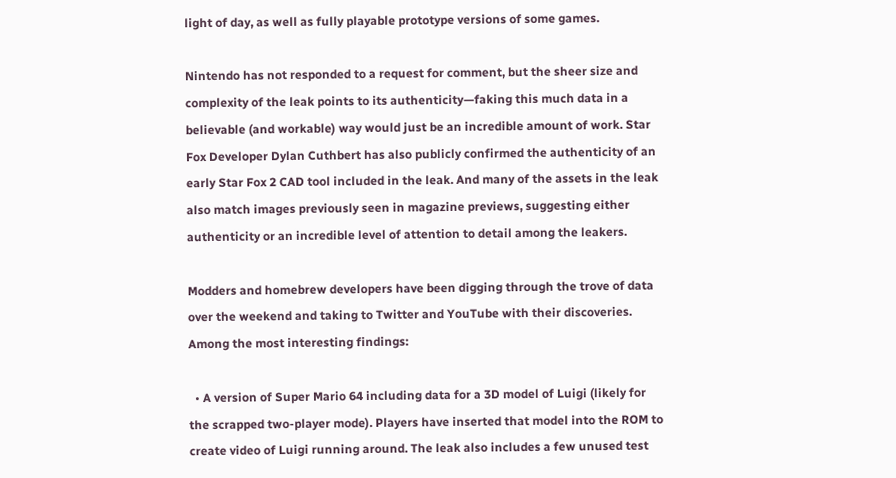light of day, as well as fully playable prototype versions of some games.

Nintendo has not responded to a request for comment, but the sheer size and complexity of the leak points to its authenticity—faking this much data in a believable (and workable) way would just be an incredible amount of work. Star Fox Developer Dylan Cuthbert has also publicly confirmed the authenticity of an early Star Fox 2 CAD tool included in the leak. And many of the assets in the leak also match images previously seen in magazine previews, suggesting either authenticity or an incredible level of attention to detail among the leakers.

Modders and homebrew developers have been digging through the trove of data over the weekend and taking to Twitter and YouTube with their discoveries. Among the most interesting findings:

  • A version of Super Mario 64 including data for a 3D model of Luigi (likely for the scrapped two-player mode). Players have inserted that model into the ROM to create video of Luigi running around. The leak also includes a few unused test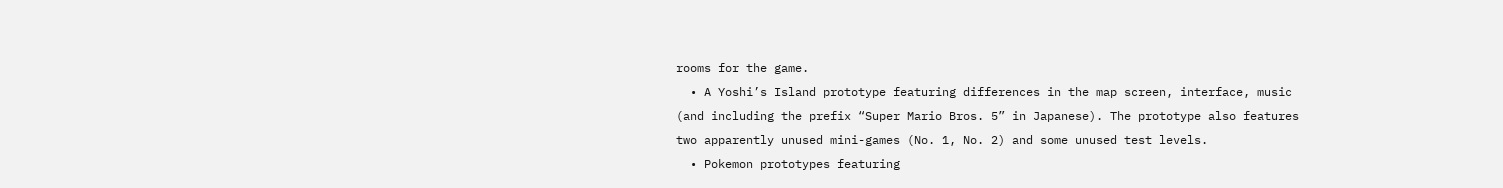rooms for the game.
  • A Yoshi’s Island prototype featuring differences in the map screen, interface, music (and including the prefix “Super Mario Bros. 5” in Japanese). The prototype also features two apparently unused mini-games (No. 1, No. 2) and some unused test levels.
  • Pokemon prototypes featuring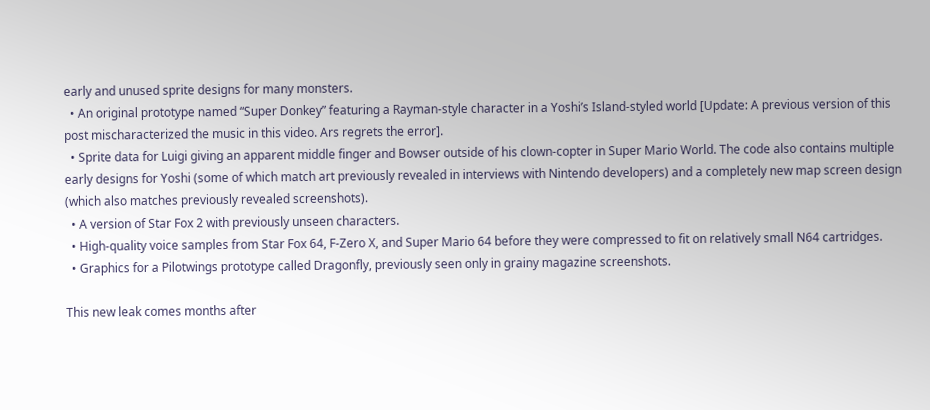early and unused sprite designs for many monsters.
  • An original prototype named “Super Donkey” featuring a Rayman-style character in a Yoshi’s Island-styled world [Update: A previous version of this post mischaracterized the music in this video. Ars regrets the error].
  • Sprite data for Luigi giving an apparent middle finger and Bowser outside of his clown-copter in Super Mario World. The code also contains multiple early designs for Yoshi (some of which match art previously revealed in interviews with Nintendo developers) and a completely new map screen design (which also matches previously revealed screenshots).
  • A version of Star Fox 2 with previously unseen characters.
  • High-quality voice samples from Star Fox 64, F-Zero X, and Super Mario 64 before they were compressed to fit on relatively small N64 cartridges.
  • Graphics for a Pilotwings prototype called Dragonfly, previously seen only in grainy magazine screenshots.

This new leak comes months after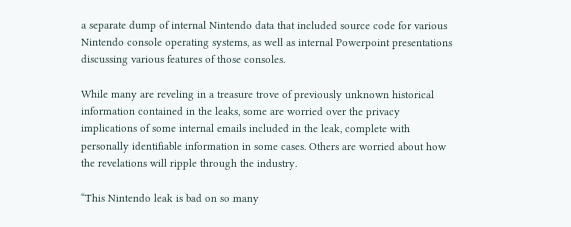a separate dump of internal Nintendo data that included source code for various Nintendo console operating systems, as well as internal Powerpoint presentations discussing various features of those consoles.

While many are reveling in a treasure trove of previously unknown historical information contained in the leaks, some are worried over the privacy implications of some internal emails included in the leak, complete with personally identifiable information in some cases. Others are worried about how the revelations will ripple through the industry.

“This Nintendo leak is bad on so many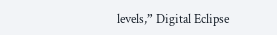levels,” Digital Eclipse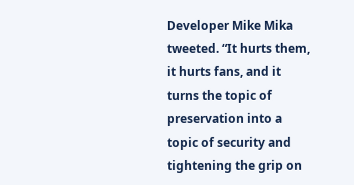Developer Mike Mika tweeted. “It hurts them, it hurts fans, and it turns the topic of preservation into a topic of security and tightening the grip on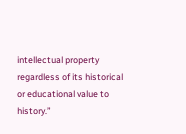intellectual property regardless of its historical or educational value to history.”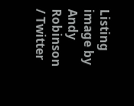Listing image by Andy Robinson / Twitter